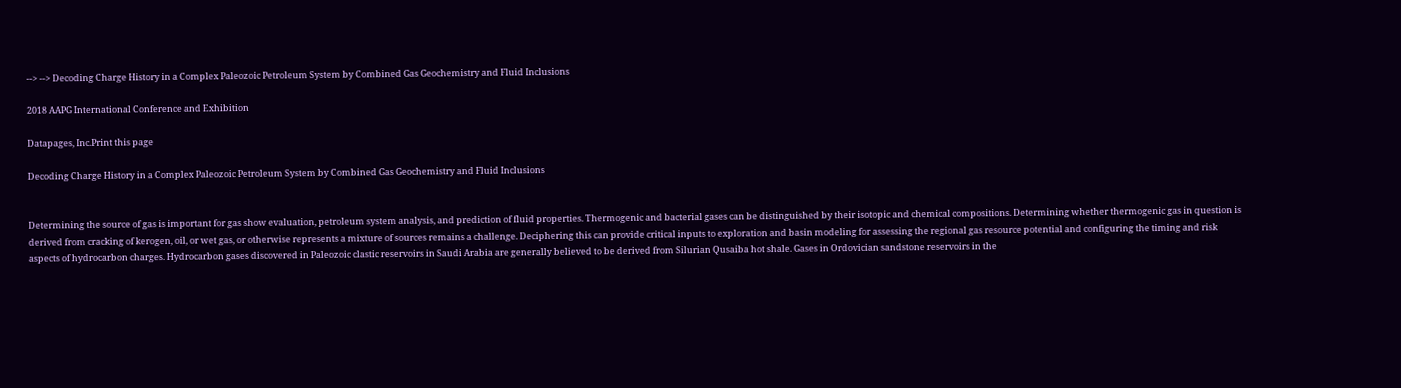--> --> Decoding Charge History in a Complex Paleozoic Petroleum System by Combined Gas Geochemistry and Fluid Inclusions

2018 AAPG International Conference and Exhibition

Datapages, Inc.Print this page

Decoding Charge History in a Complex Paleozoic Petroleum System by Combined Gas Geochemistry and Fluid Inclusions


Determining the source of gas is important for gas show evaluation, petroleum system analysis, and prediction of fluid properties. Thermogenic and bacterial gases can be distinguished by their isotopic and chemical compositions. Determining whether thermogenic gas in question is derived from cracking of kerogen, oil, or wet gas, or otherwise represents a mixture of sources remains a challenge. Deciphering this can provide critical inputs to exploration and basin modeling for assessing the regional gas resource potential and configuring the timing and risk aspects of hydrocarbon charges. Hydrocarbon gases discovered in Paleozoic clastic reservoirs in Saudi Arabia are generally believed to be derived from Silurian Qusaiba hot shale. Gases in Ordovician sandstone reservoirs in the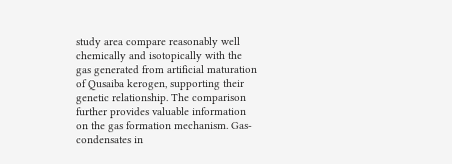study area compare reasonably well chemically and isotopically with the gas generated from artificial maturation of Qusaiba kerogen, supporting their genetic relationship. The comparison further provides valuable information on the gas formation mechanism. Gas-condensates in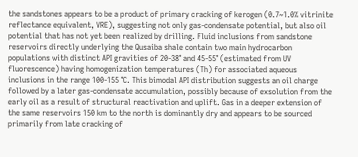the sandstones appears to be a product of primary cracking of kerogen (0.7~1.0% vitrinite reflectance equivalent, VRE), suggesting not only gas-condensate potential, but also oil potential that has not yet been realized by drilling. Fluid inclusions from sandstone reservoirs directly underlying the Qusaiba shale contain two main hydrocarbon populations with distinct API gravities of 20-38° and 45-55° (estimated from UV fluorescence) having homogenization temperatures (Th) for associated aqueous inclusions in the range 100-155 °C. This bimodal API distribution suggests an oil charge followed by a later gas-condensate accumulation, possibly because of exsolution from the early oil as a result of structural reactivation and uplift. Gas in a deeper extension of the same reservoirs 150 km to the north is dominantly dry and appears to be sourced primarily from late cracking of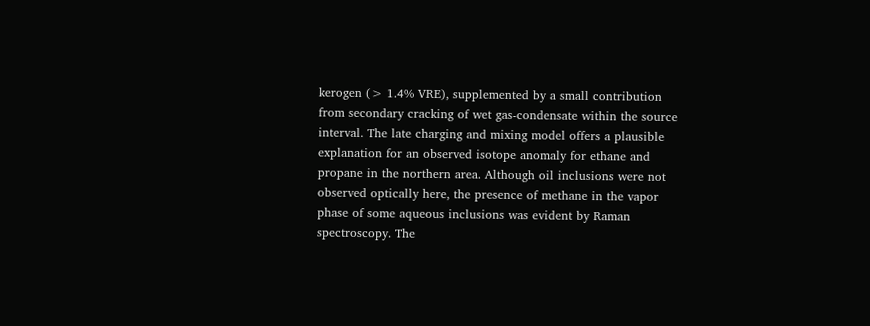kerogen (> 1.4% VRE), supplemented by a small contribution from secondary cracking of wet gas-condensate within the source interval. The late charging and mixing model offers a plausible explanation for an observed isotope anomaly for ethane and propane in the northern area. Although oil inclusions were not observed optically here, the presence of methane in the vapor phase of some aqueous inclusions was evident by Raman spectroscopy. The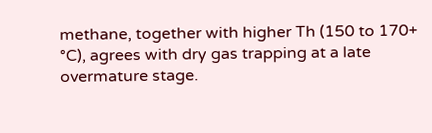methane, together with higher Th (150 to 170+ °C), agrees with dry gas trapping at a late overmature stage.